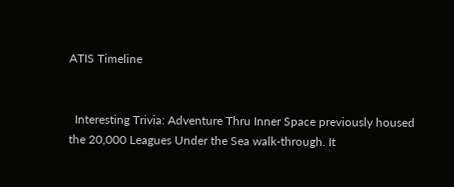ATIS Timeline


  Interesting Trivia: Adventure Thru Inner Space previously housed the 20,000 Leagues Under the Sea walk-through. It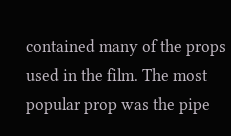contained many of the props used in the film. The most popular prop was the pipe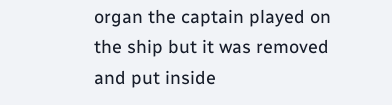organ the captain played on the ship but it was removed and put inside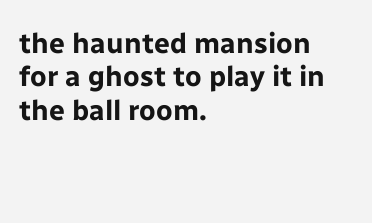the haunted mansion for a ghost to play it in the ball room.